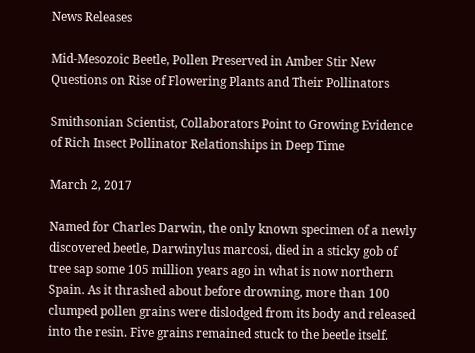News Releases

Mid-Mesozoic Beetle, Pollen Preserved in Amber Stir New Questions on Rise of Flowering Plants and Their Pollinators

Smithsonian Scientist, Collaborators Point to Growing Evidence of Rich Insect Pollinator Relationships in Deep Time

March 2, 2017

Named for Charles Darwin, the only known specimen of a newly discovered beetle, Darwinylus marcosi, died in a sticky gob of tree sap some 105 million years ago in what is now northern Spain. As it thrashed about before drowning, more than 100 clumped pollen grains were dislodged from its body and released into the resin. Five grains remained stuck to the beetle itself.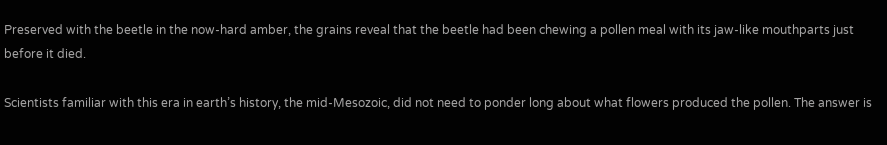Preserved with the beetle in the now-hard amber, the grains reveal that the beetle had been chewing a pollen meal with its jaw-like mouthparts just before it died.

Scientists familiar with this era in earth’s history, the mid-Mesozoic, did not need to ponder long about what flowers produced the pollen. The answer is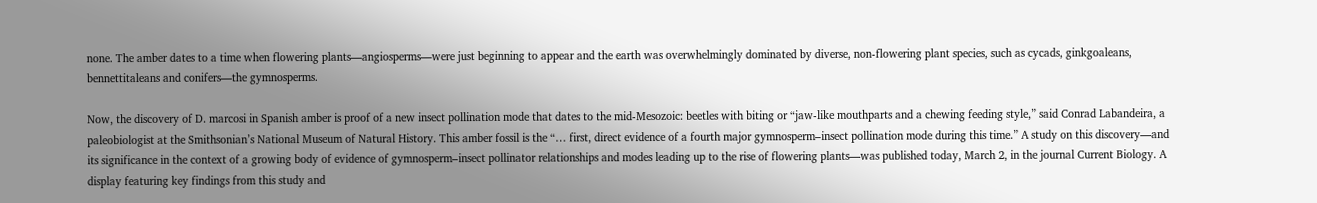none. The amber dates to a time when flowering plants—angiosperms—were just beginning to appear and the earth was overwhelmingly dominated by diverse, non-flowering plant species, such as cycads, ginkgoaleans, bennettitaleans and conifers—the gymnosperms.

Now, the discovery of D. marcosi in Spanish amber is proof of a new insect pollination mode that dates to the mid-Mesozoic: beetles with biting or “jaw-like mouthparts and a chewing feeding style,” said Conrad Labandeira, a paleobiologist at the Smithsonian’s National Museum of Natural History. This amber fossil is the “… first, direct evidence of a fourth major gymnosperm–insect pollination mode during this time.” A study on this discovery—and its significance in the context of a growing body of evidence of gymnosperm–insect pollinator relationships and modes leading up to the rise of flowering plants—was published today, March 2, in the journal Current Biology. A display featuring key findings from this study and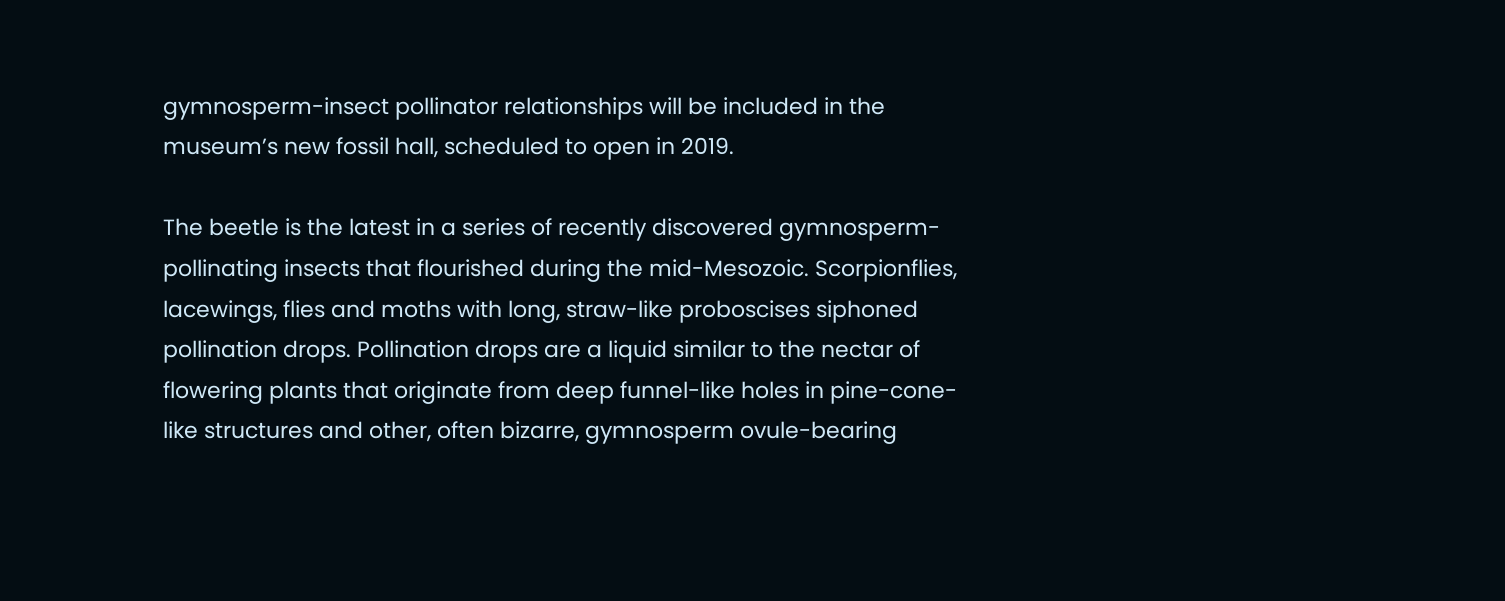gymnosperm-insect pollinator relationships will be included in the museum’s new fossil hall, scheduled to open in 2019.

The beetle is the latest in a series of recently discovered gymnosperm-pollinating insects that flourished during the mid-Mesozoic. Scorpionflies, lacewings, flies and moths with long, straw-like proboscises siphoned pollination drops. Pollination drops are a liquid similar to the nectar of flowering plants that originate from deep funnel-like holes in pine-cone-like structures and other, often bizarre, gymnosperm ovule-bearing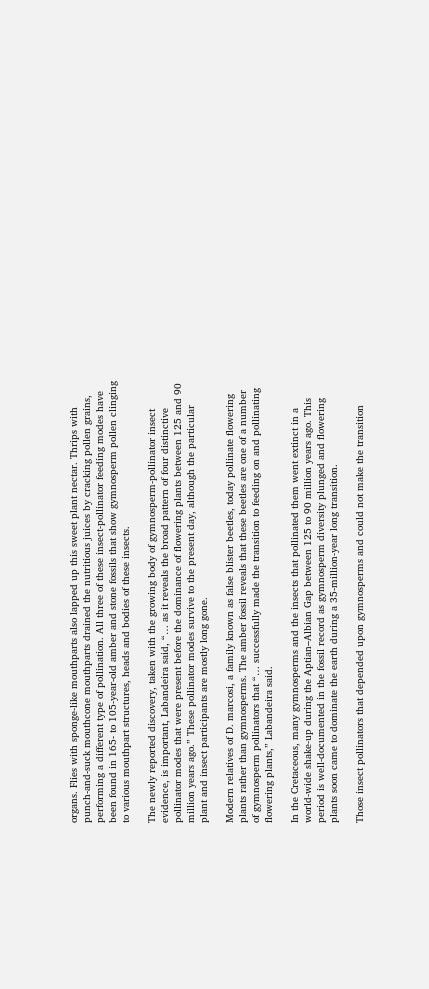organs. Flies with sponge-like mouthparts also lapped up this sweet plant nectar. Thrips with punch-and-suck mouthcone mouthparts drained the nutritious juices by cracking pollen grains, performing a different type of pollination. All three of these insect-pollinator feeding modes have been found in 165- to 105-year-old amber and stone fossils that show gymnosperm pollen clinging to various mouthpart structures, heads and bodies of these insects.

The newly reported discovery, taken with the growing body of gymnosperm-pollinator insect evidence, is important, Labandeira said, “… as it reveals the broad pattern of four distinctive pollinator modes that were present before the dominance of flowering plants between 125 and 90 million years ago.” These pollinator modes survive to the present day, although the particular plant and insect participants are mostly long gone.

Modern relatives of D. marcosi, a family known as false blister beetles, today pollinate flowering plants rather than gymnosperms. The amber fossil reveals that these beetles are one of a number of gymnosperm pollinators that “… successfully made the transition to feeding on and pollinating flowering plants,” Labandeira said.

In the Cretaceous, many gymnosperms and the insects that pollinated them went extinct in a world-wide shake-up during the Aptian–Albian Gap between 125 to 90 million years ago. This period is well-documented in the fossil record as gymnosperm diversity plunged and flowering plants soon came to dominate the earth during a 35-million-year long transition.

Those insect pollinators that depended upon gymnosperms and could not make the transition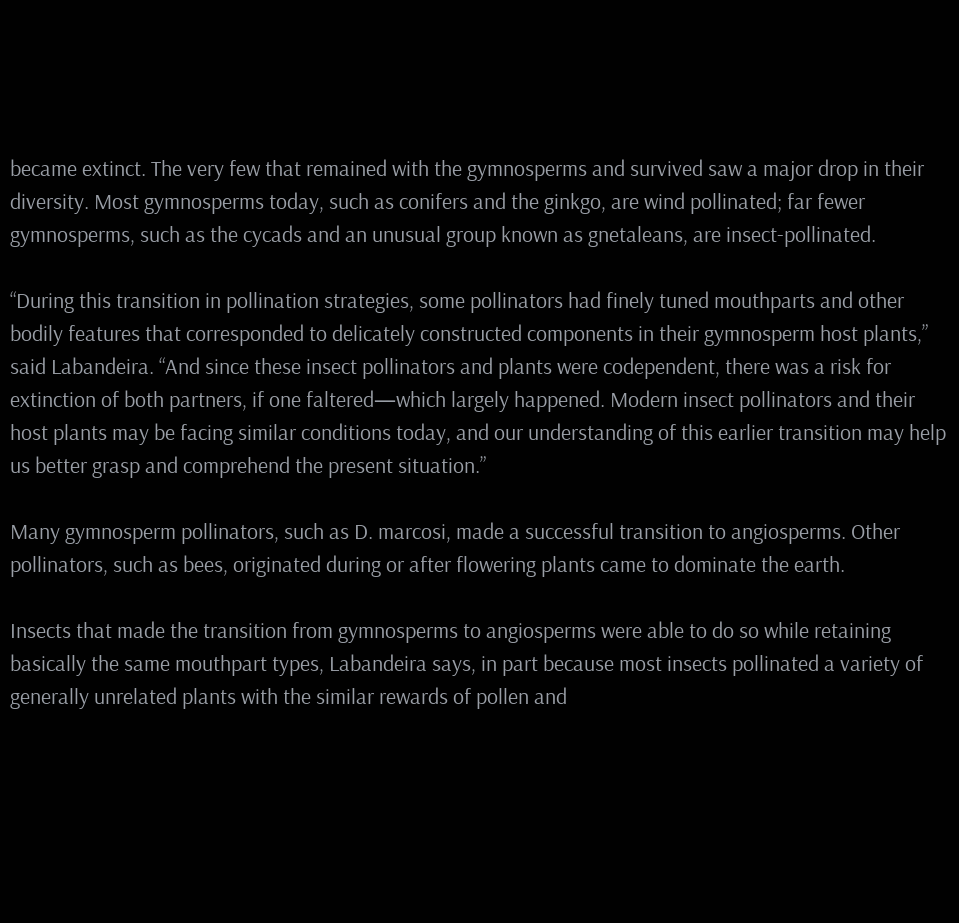became extinct. The very few that remained with the gymnosperms and survived saw a major drop in their diversity. Most gymnosperms today, such as conifers and the ginkgo, are wind pollinated; far fewer gymnosperms, such as the cycads and an unusual group known as gnetaleans, are insect-pollinated.

“During this transition in pollination strategies, some pollinators had finely tuned mouthparts and other bodily features that corresponded to delicately constructed components in their gymnosperm host plants,” said Labandeira. “And since these insect pollinators and plants were codependent, there was a risk for extinction of both partners, if one faltered—which largely happened. Modern insect pollinators and their host plants may be facing similar conditions today, and our understanding of this earlier transition may help us better grasp and comprehend the present situation.”

Many gymnosperm pollinators, such as D. marcosi, made a successful transition to angiosperms. Other pollinators, such as bees, originated during or after flowering plants came to dominate the earth.

Insects that made the transition from gymnosperms to angiosperms were able to do so while retaining basically the same mouthpart types, Labandeira says, in part because most insects pollinated a variety of generally unrelated plants with the similar rewards of pollen and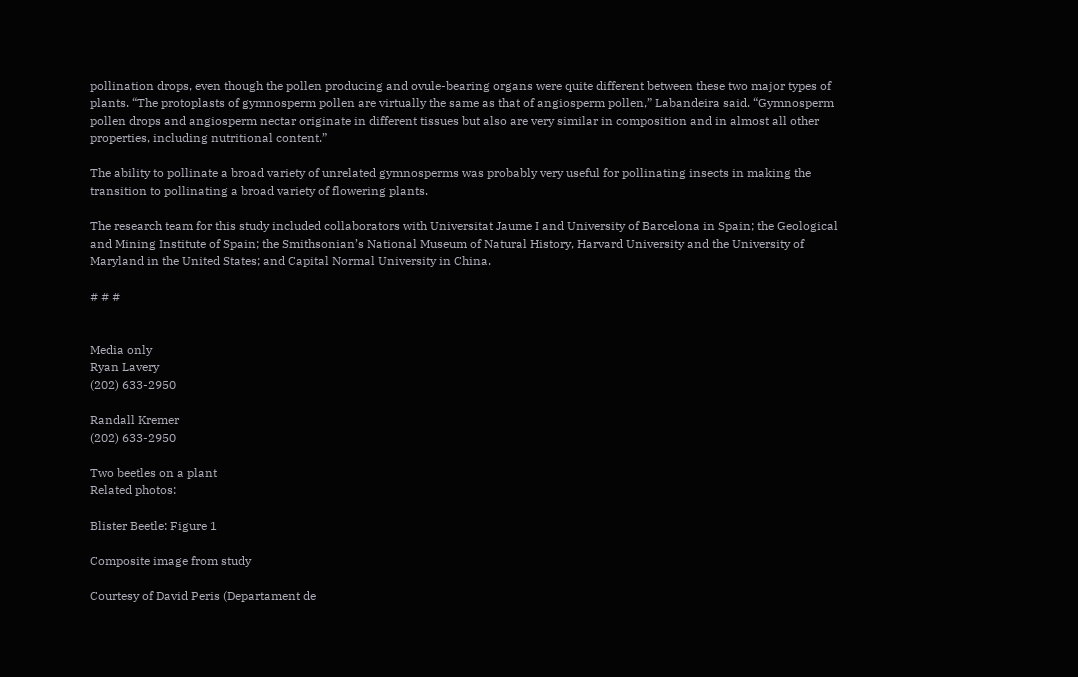pollination drops, even though the pollen producing and ovule-bearing organs were quite different between these two major types of plants. “The protoplasts of gymnosperm pollen are virtually the same as that of angiosperm pollen,” Labandeira said. “Gymnosperm pollen drops and angiosperm nectar originate in different tissues but also are very similar in composition and in almost all other properties, including nutritional content.”

The ability to pollinate a broad variety of unrelated gymnosperms was probably very useful for pollinating insects in making the transition to pollinating a broad variety of flowering plants.

The research team for this study included collaborators with Universitat Jaume I and University of Barcelona in Spain; the Geological and Mining Institute of Spain; the Smithsonian’s National Museum of Natural History, Harvard University and the University of Maryland in the United States; and Capital Normal University in China.

# # #


Media only
Ryan Lavery
(202) 633-2950

Randall Kremer
(202) 633-2950

Two beetles on a plant
Related photos:

Blister Beetle: Figure 1

Composite image from study

Courtesy of David Peris (Departament de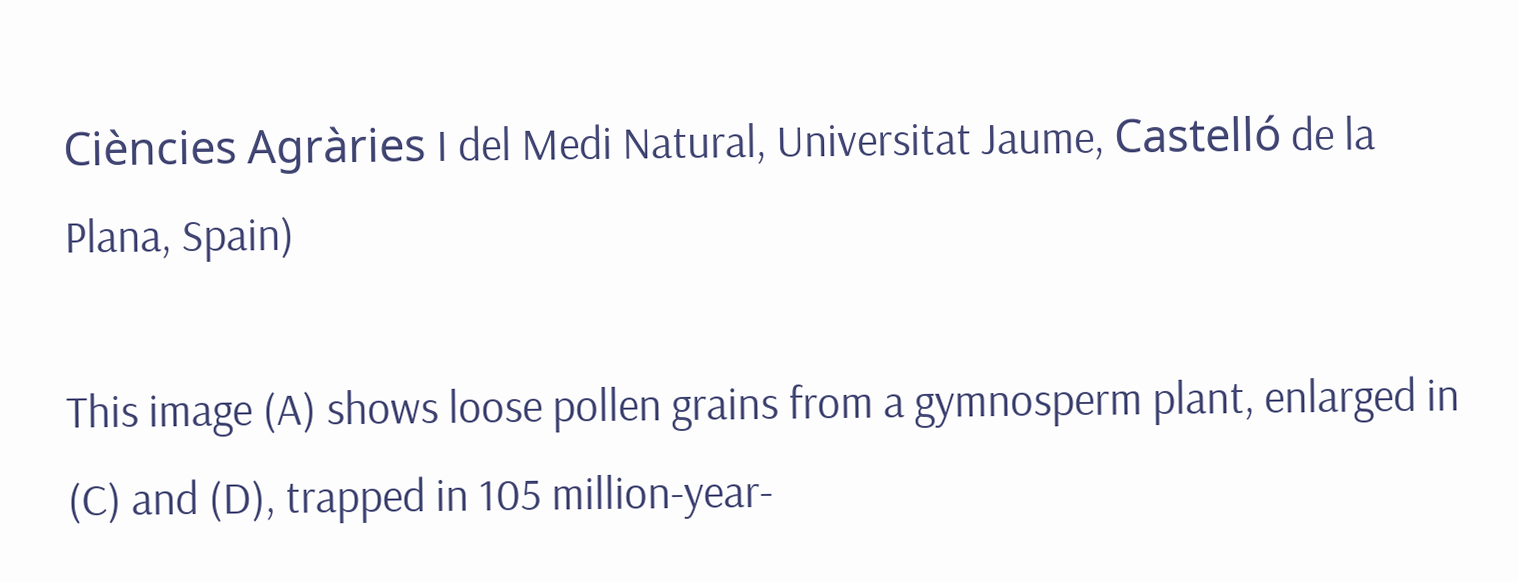Ciències Agràries I del Medi Natural, Universitat Jaume, Castelló de la Plana, Spain)

This image (A) shows loose pollen grains from a gymnosperm plant, enlarged in (C) and (D), trapped in 105 million-year-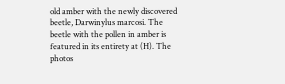old amber with the newly discovered beetle, Darwinylus marcosi. The beetle with the pollen in amber is featured in its entirety at (H). The photos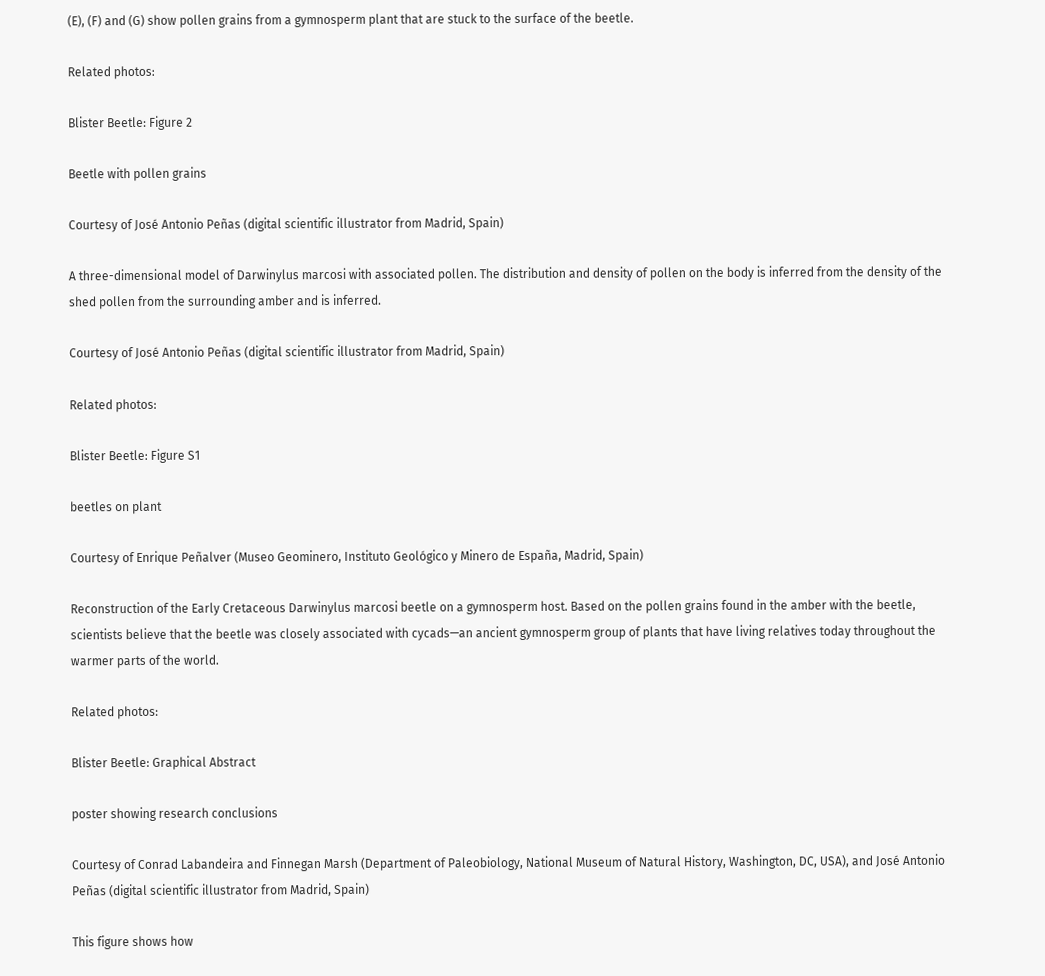(E), (F) and (G) show pollen grains from a gymnosperm plant that are stuck to the surface of the beetle.

Related photos:

Blister Beetle: Figure 2

Beetle with pollen grains

Courtesy of José Antonio Peñas (digital scientific illustrator from Madrid, Spain)

A three-dimensional model of Darwinylus marcosi with associated pollen. The distribution and density of pollen on the body is inferred from the density of the shed pollen from the surrounding amber and is inferred.

Courtesy of José Antonio Peñas (digital scientific illustrator from Madrid, Spain)

Related photos:

Blister Beetle: Figure S1

beetles on plant

Courtesy of Enrique Peñalver (Museo Geominero, Instituto Geológico y Minero de España, Madrid, Spain)

Reconstruction of the Early Cretaceous Darwinylus marcosi beetle on a gymnosperm host. Based on the pollen grains found in the amber with the beetle, scientists believe that the beetle was closely associated with cycads—an ancient gymnosperm group of plants that have living relatives today throughout the warmer parts of the world.

Related photos:

Blister Beetle: Graphical Abstract

poster showing research conclusions

Courtesy of Conrad Labandeira and Finnegan Marsh (Department of Paleobiology, National Museum of Natural History, Washington, DC, USA), and José Antonio Peñas (digital scientific illustrator from Madrid, Spain)

This figure shows how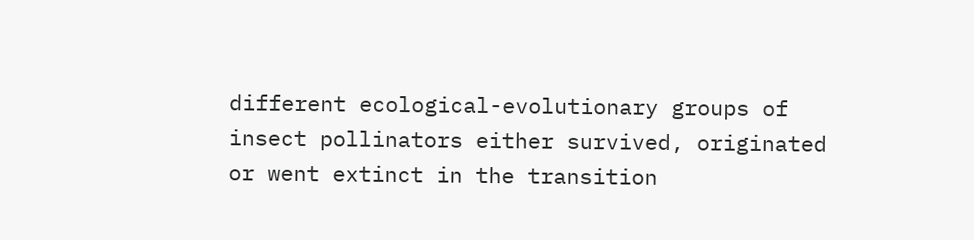different ecological-evolutionary groups of insect pollinators either survived, originated or went extinct in the transition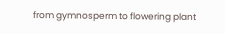from gymnosperm to flowering plant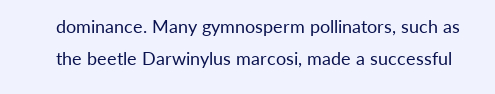dominance. Many gymnosperm pollinators, such as the beetle Darwinylus marcosi, made a successful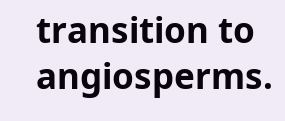transition to angiosperms.